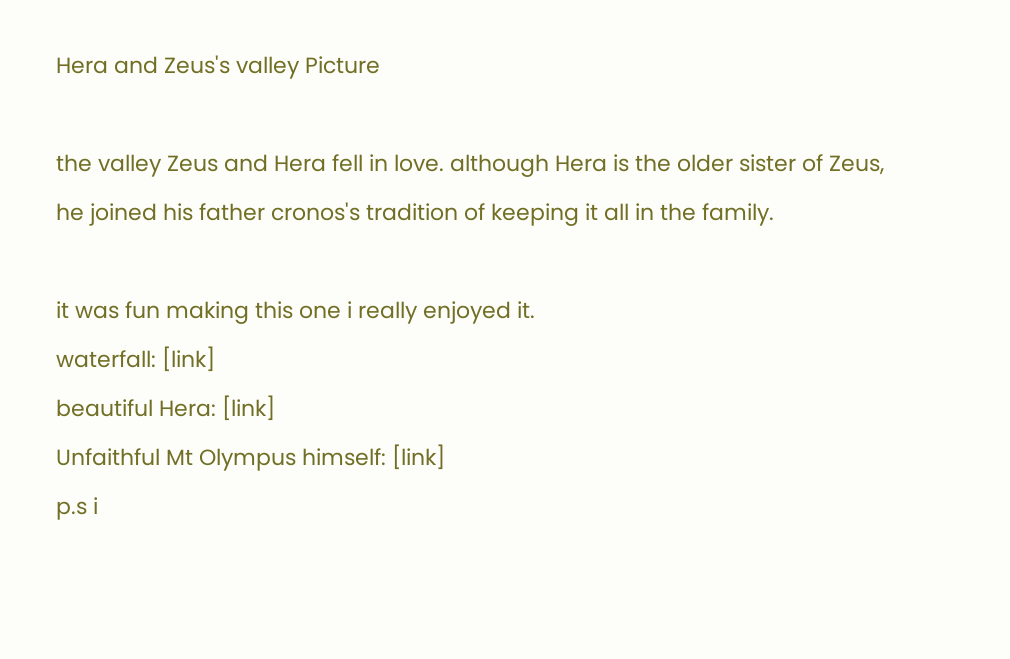Hera and Zeus's valley Picture

the valley Zeus and Hera fell in love. although Hera is the older sister of Zeus, he joined his father cronos's tradition of keeping it all in the family.

it was fun making this one i really enjoyed it.
waterfall: [link]
beautiful Hera: [link]
Unfaithful Mt Olympus himself: [link]
p.s i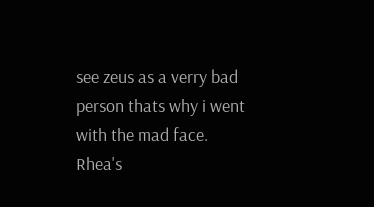see zeus as a verry bad person thats why i went with the mad face.
Rhea's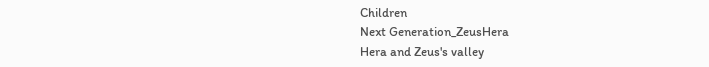Children
Next Generation_ZeusHera
Hera and Zeus's valley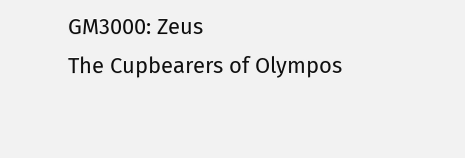GM3000: Zeus
The Cupbearers of Olympos